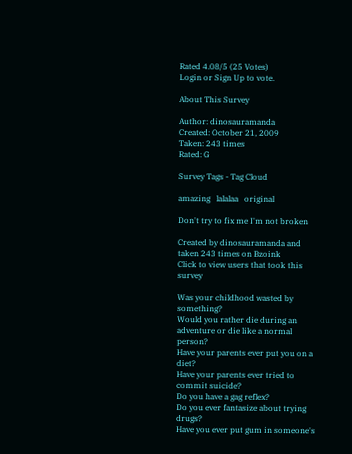Rated 4.08/5 (25 Votes)
Login or Sign Up to vote.

About This Survey

Author: dinosauramanda
Created: October 21, 2009
Taken: 243 times
Rated: G

Survey Tags - Tag Cloud

amazing   lalalaa   original

Don't try to fix me I'm not broken

Created by dinosauramanda and taken 243 times on Bzoink
Click to view users that took this survey

Was your childhood wasted by something?
Would you rather die during an adventure or die like a normal person?
Have your parents ever put you on a diet?
Have your parents ever tried to commit suicide?
Do you have a gag reflex?
Do you ever fantasize about trying drugs?
Have you ever put gum in someone's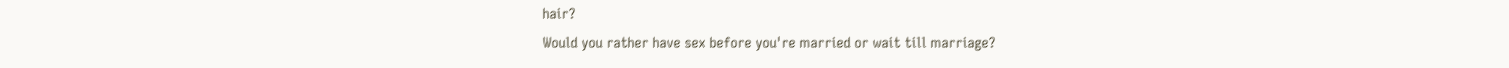hair?
Would you rather have sex before you're married or wait till marriage?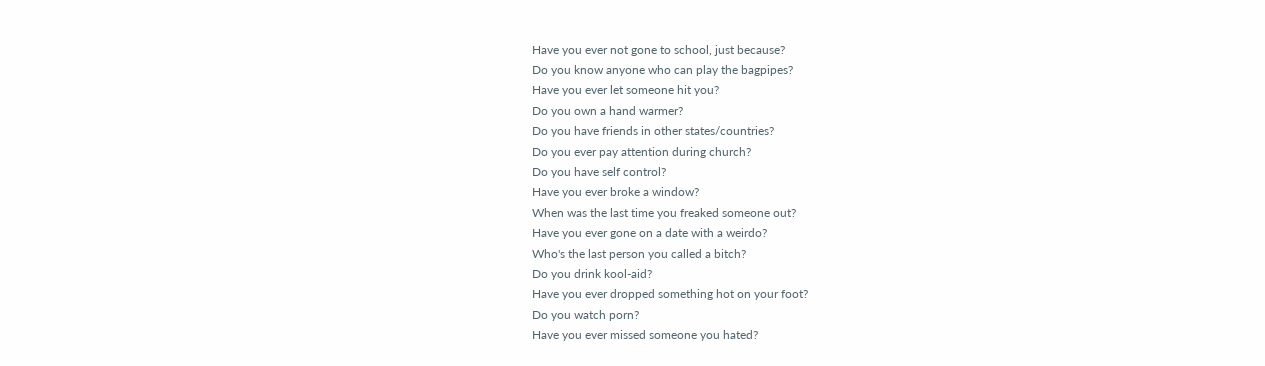Have you ever not gone to school, just because?
Do you know anyone who can play the bagpipes?
Have you ever let someone hit you?
Do you own a hand warmer?
Do you have friends in other states/countries?
Do you ever pay attention during church?
Do you have self control?
Have you ever broke a window?
When was the last time you freaked someone out?
Have you ever gone on a date with a weirdo?
Who's the last person you called a bitch?
Do you drink kool-aid?
Have you ever dropped something hot on your foot?
Do you watch porn?
Have you ever missed someone you hated?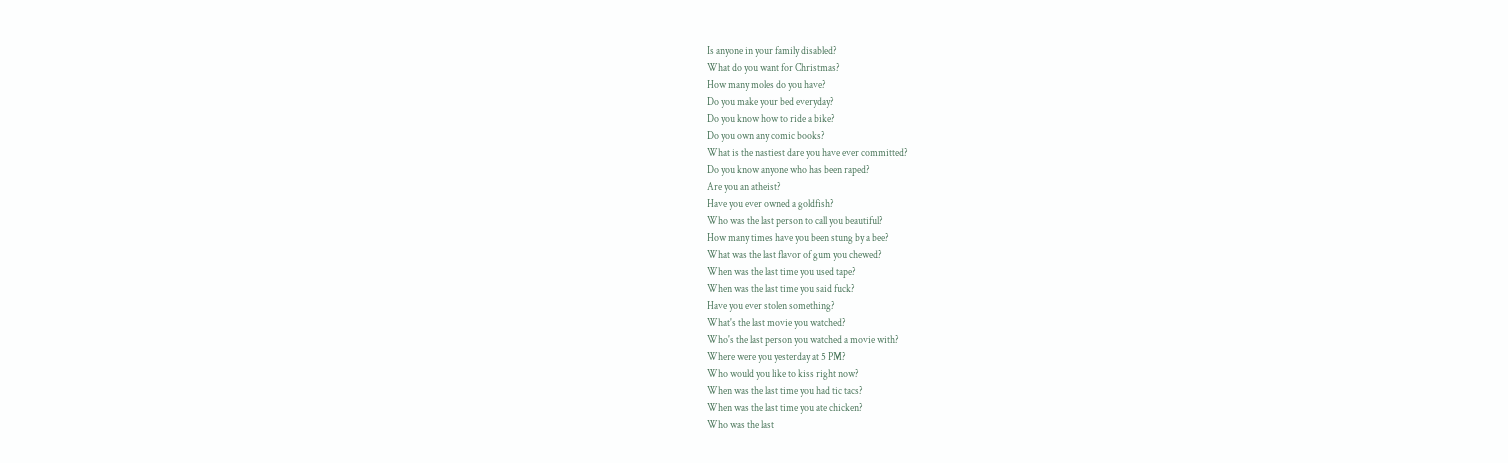Is anyone in your family disabled?
What do you want for Christmas?
How many moles do you have?
Do you make your bed everyday?
Do you know how to ride a bike?
Do you own any comic books?
What is the nastiest dare you have ever committed?
Do you know anyone who has been raped?
Are you an atheist?
Have you ever owned a goldfish?
Who was the last person to call you beautiful?
How many times have you been stung by a bee?
What was the last flavor of gum you chewed?
When was the last time you used tape?
When was the last time you said fuck?
Have you ever stolen something?
What's the last movie you watched?
Who's the last person you watched a movie with?
Where were you yesterday at 5 PM?
Who would you like to kiss right now?
When was the last time you had tic tacs?
When was the last time you ate chicken?
Who was the last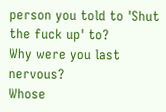person you told to 'Shut the fuck up' to?
Why were you last nervous?
Whose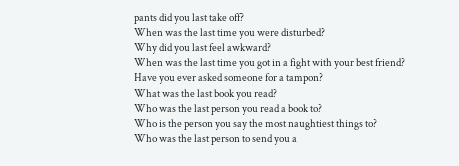pants did you last take off?
When was the last time you were disturbed?
Why did you last feel awkward?
When was the last time you got in a fight with your best friend?
Have you ever asked someone for a tampon?
What was the last book you read?
Who was the last person you read a book to?
Who is the person you say the most naughtiest things to?
Who was the last person to send you a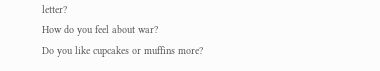letter?
How do you feel about war?
Do you like cupcakes or muffins more?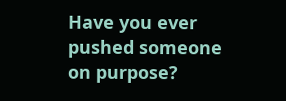Have you ever pushed someone on purpose?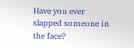Have you ever slapped someone in the face?